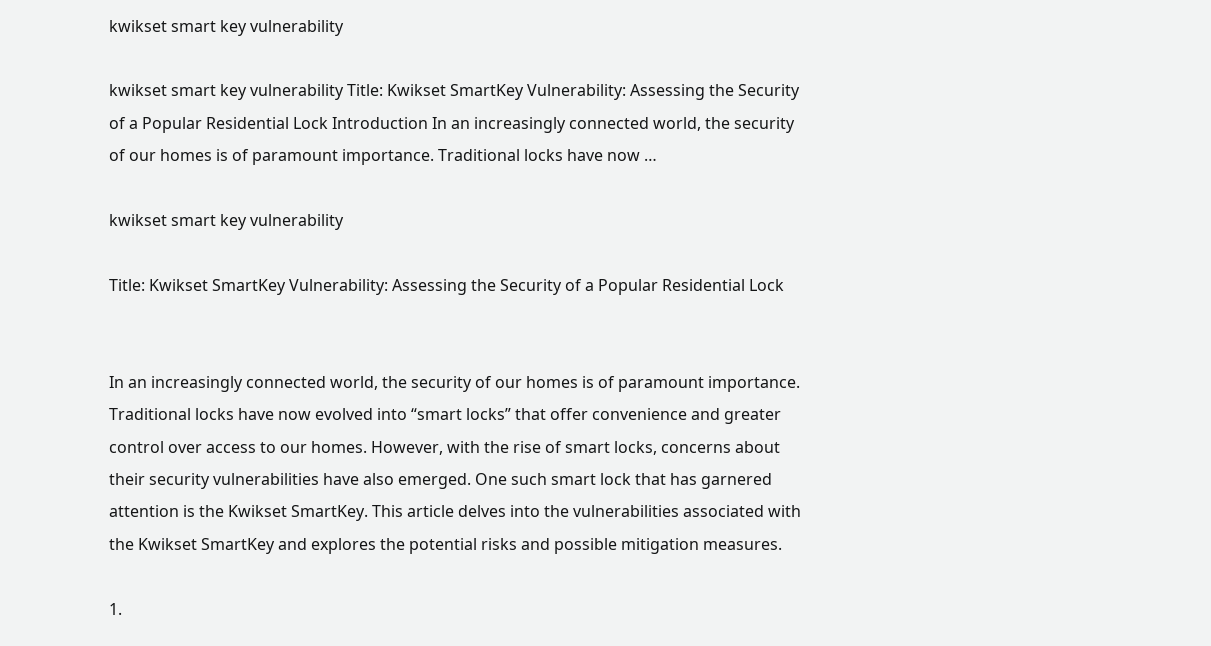kwikset smart key vulnerability

kwikset smart key vulnerability Title: Kwikset SmartKey Vulnerability: Assessing the Security of a Popular Residential Lock Introduction In an increasingly connected world, the security of our homes is of paramount importance. Traditional locks have now …

kwikset smart key vulnerability

Title: Kwikset SmartKey Vulnerability: Assessing the Security of a Popular Residential Lock


In an increasingly connected world, the security of our homes is of paramount importance. Traditional locks have now evolved into “smart locks” that offer convenience and greater control over access to our homes. However, with the rise of smart locks, concerns about their security vulnerabilities have also emerged. One such smart lock that has garnered attention is the Kwikset SmartKey. This article delves into the vulnerabilities associated with the Kwikset SmartKey and explores the potential risks and possible mitigation measures.

1.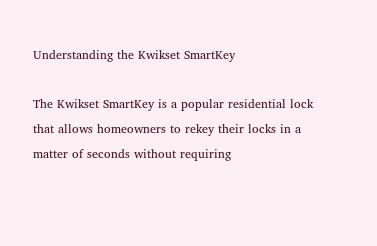Understanding the Kwikset SmartKey

The Kwikset SmartKey is a popular residential lock that allows homeowners to rekey their locks in a matter of seconds without requiring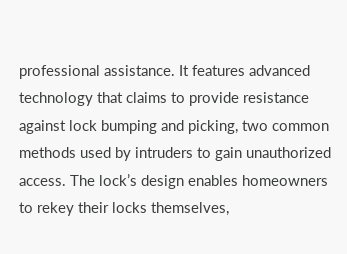professional assistance. It features advanced technology that claims to provide resistance against lock bumping and picking, two common methods used by intruders to gain unauthorized access. The lock’s design enables homeowners to rekey their locks themselves,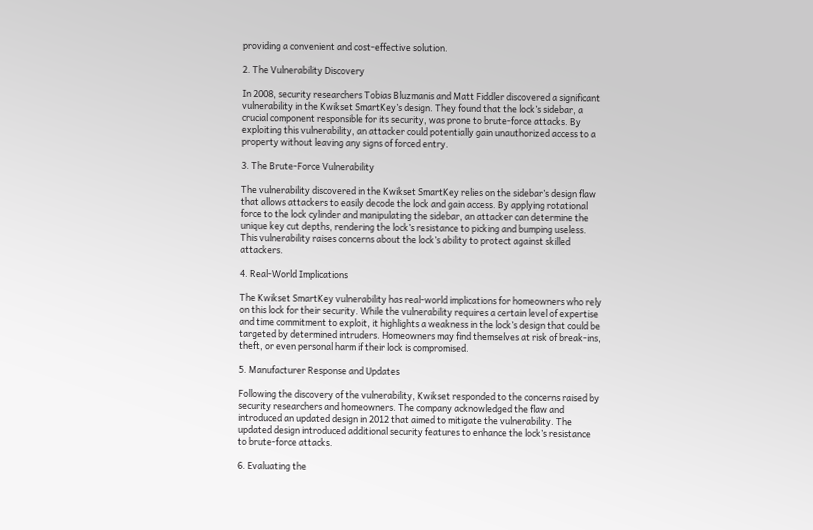providing a convenient and cost-effective solution.

2. The Vulnerability Discovery

In 2008, security researchers Tobias Bluzmanis and Matt Fiddler discovered a significant vulnerability in the Kwikset SmartKey’s design. They found that the lock’s sidebar, a crucial component responsible for its security, was prone to brute-force attacks. By exploiting this vulnerability, an attacker could potentially gain unauthorized access to a property without leaving any signs of forced entry.

3. The Brute-Force Vulnerability

The vulnerability discovered in the Kwikset SmartKey relies on the sidebar’s design flaw that allows attackers to easily decode the lock and gain access. By applying rotational force to the lock cylinder and manipulating the sidebar, an attacker can determine the unique key cut depths, rendering the lock’s resistance to picking and bumping useless. This vulnerability raises concerns about the lock’s ability to protect against skilled attackers.

4. Real-World Implications

The Kwikset SmartKey vulnerability has real-world implications for homeowners who rely on this lock for their security. While the vulnerability requires a certain level of expertise and time commitment to exploit, it highlights a weakness in the lock’s design that could be targeted by determined intruders. Homeowners may find themselves at risk of break-ins, theft, or even personal harm if their lock is compromised.

5. Manufacturer Response and Updates

Following the discovery of the vulnerability, Kwikset responded to the concerns raised by security researchers and homeowners. The company acknowledged the flaw and introduced an updated design in 2012 that aimed to mitigate the vulnerability. The updated design introduced additional security features to enhance the lock’s resistance to brute-force attacks.

6. Evaluating the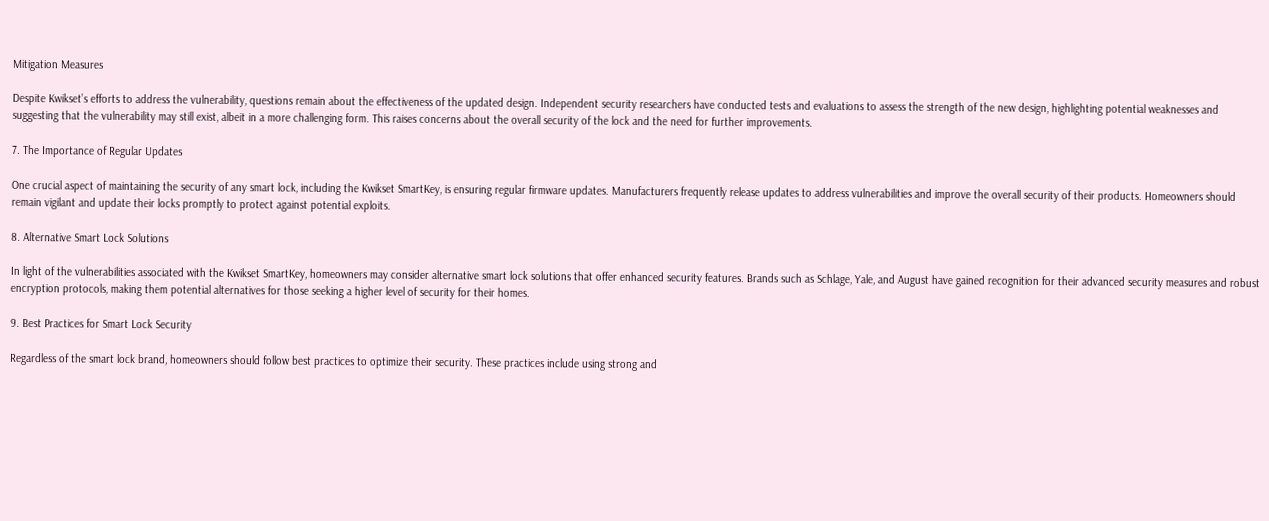Mitigation Measures

Despite Kwikset’s efforts to address the vulnerability, questions remain about the effectiveness of the updated design. Independent security researchers have conducted tests and evaluations to assess the strength of the new design, highlighting potential weaknesses and suggesting that the vulnerability may still exist, albeit in a more challenging form. This raises concerns about the overall security of the lock and the need for further improvements.

7. The Importance of Regular Updates

One crucial aspect of maintaining the security of any smart lock, including the Kwikset SmartKey, is ensuring regular firmware updates. Manufacturers frequently release updates to address vulnerabilities and improve the overall security of their products. Homeowners should remain vigilant and update their locks promptly to protect against potential exploits.

8. Alternative Smart Lock Solutions

In light of the vulnerabilities associated with the Kwikset SmartKey, homeowners may consider alternative smart lock solutions that offer enhanced security features. Brands such as Schlage, Yale, and August have gained recognition for their advanced security measures and robust encryption protocols, making them potential alternatives for those seeking a higher level of security for their homes.

9. Best Practices for Smart Lock Security

Regardless of the smart lock brand, homeowners should follow best practices to optimize their security. These practices include using strong and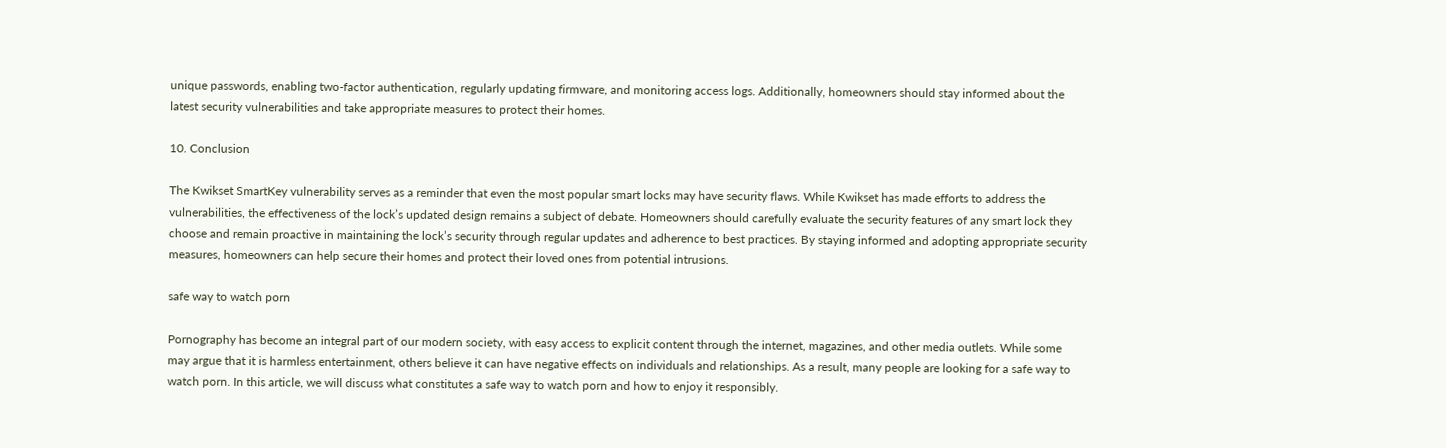unique passwords, enabling two-factor authentication, regularly updating firmware, and monitoring access logs. Additionally, homeowners should stay informed about the latest security vulnerabilities and take appropriate measures to protect their homes.

10. Conclusion

The Kwikset SmartKey vulnerability serves as a reminder that even the most popular smart locks may have security flaws. While Kwikset has made efforts to address the vulnerabilities, the effectiveness of the lock’s updated design remains a subject of debate. Homeowners should carefully evaluate the security features of any smart lock they choose and remain proactive in maintaining the lock’s security through regular updates and adherence to best practices. By staying informed and adopting appropriate security measures, homeowners can help secure their homes and protect their loved ones from potential intrusions.

safe way to watch porn

Pornography has become an integral part of our modern society, with easy access to explicit content through the internet, magazines, and other media outlets. While some may argue that it is harmless entertainment, others believe it can have negative effects on individuals and relationships. As a result, many people are looking for a safe way to watch porn. In this article, we will discuss what constitutes a safe way to watch porn and how to enjoy it responsibly.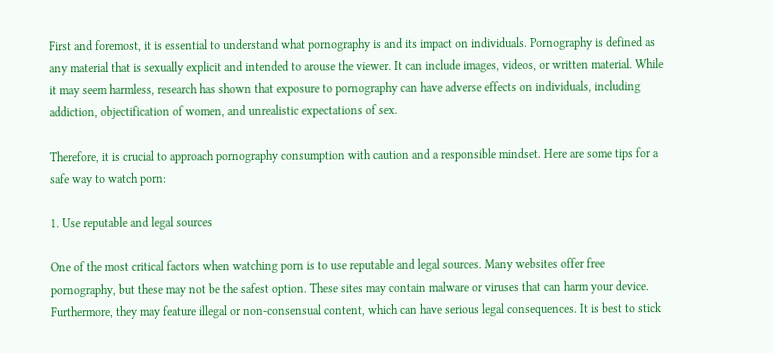First and foremost, it is essential to understand what pornography is and its impact on individuals. Pornography is defined as any material that is sexually explicit and intended to arouse the viewer. It can include images, videos, or written material. While it may seem harmless, research has shown that exposure to pornography can have adverse effects on individuals, including addiction, objectification of women, and unrealistic expectations of sex.

Therefore, it is crucial to approach pornography consumption with caution and a responsible mindset. Here are some tips for a safe way to watch porn:

1. Use reputable and legal sources

One of the most critical factors when watching porn is to use reputable and legal sources. Many websites offer free pornography, but these may not be the safest option. These sites may contain malware or viruses that can harm your device. Furthermore, they may feature illegal or non-consensual content, which can have serious legal consequences. It is best to stick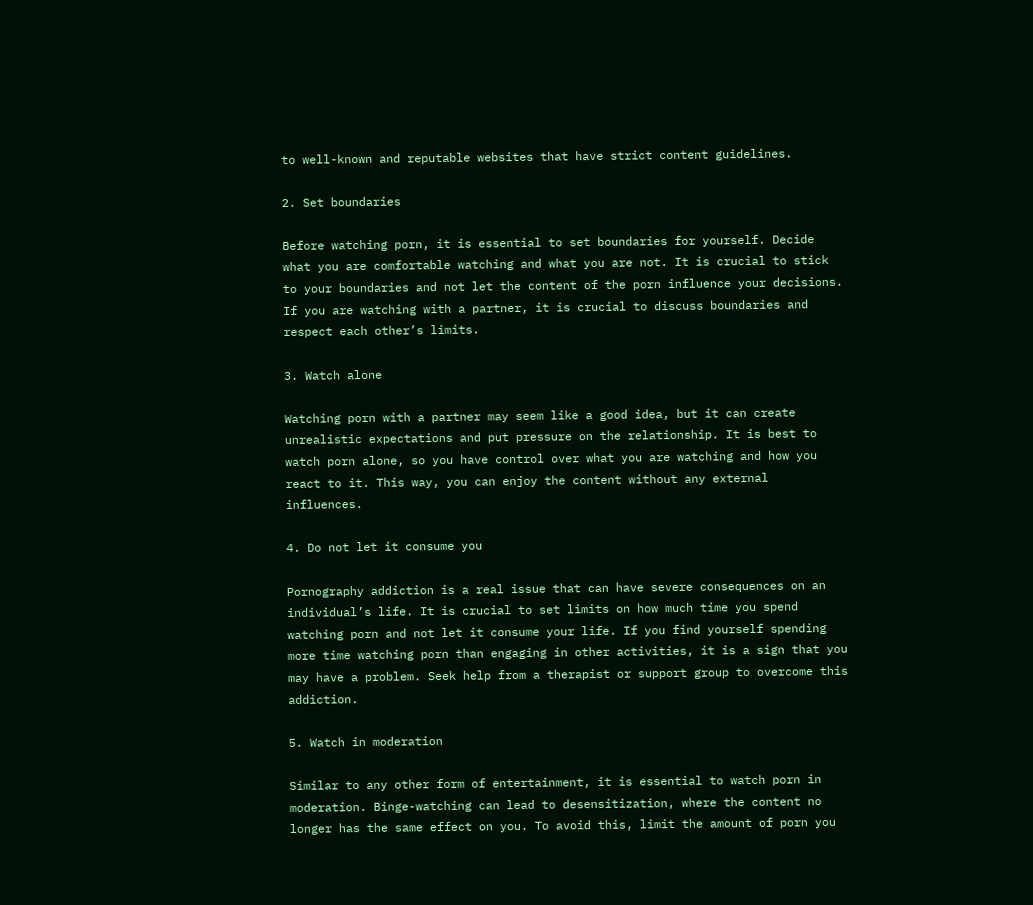to well-known and reputable websites that have strict content guidelines.

2. Set boundaries

Before watching porn, it is essential to set boundaries for yourself. Decide what you are comfortable watching and what you are not. It is crucial to stick to your boundaries and not let the content of the porn influence your decisions. If you are watching with a partner, it is crucial to discuss boundaries and respect each other’s limits.

3. Watch alone

Watching porn with a partner may seem like a good idea, but it can create unrealistic expectations and put pressure on the relationship. It is best to watch porn alone, so you have control over what you are watching and how you react to it. This way, you can enjoy the content without any external influences.

4. Do not let it consume you

Pornography addiction is a real issue that can have severe consequences on an individual’s life. It is crucial to set limits on how much time you spend watching porn and not let it consume your life. If you find yourself spending more time watching porn than engaging in other activities, it is a sign that you may have a problem. Seek help from a therapist or support group to overcome this addiction.

5. Watch in moderation

Similar to any other form of entertainment, it is essential to watch porn in moderation. Binge-watching can lead to desensitization, where the content no longer has the same effect on you. To avoid this, limit the amount of porn you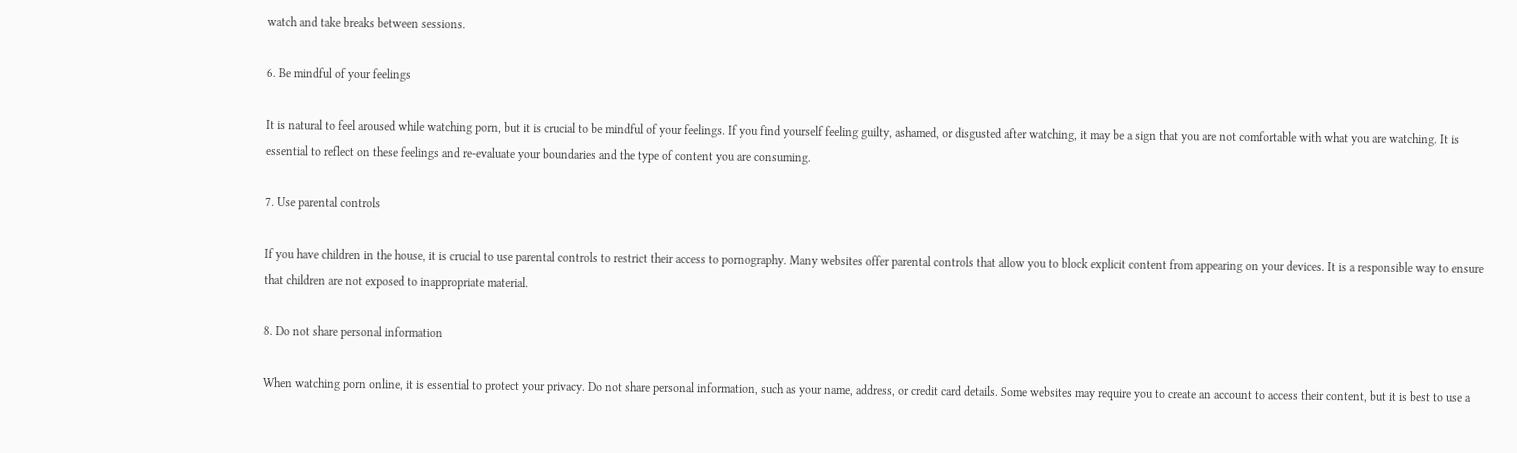watch and take breaks between sessions.

6. Be mindful of your feelings

It is natural to feel aroused while watching porn, but it is crucial to be mindful of your feelings. If you find yourself feeling guilty, ashamed, or disgusted after watching, it may be a sign that you are not comfortable with what you are watching. It is essential to reflect on these feelings and re-evaluate your boundaries and the type of content you are consuming.

7. Use parental controls

If you have children in the house, it is crucial to use parental controls to restrict their access to pornography. Many websites offer parental controls that allow you to block explicit content from appearing on your devices. It is a responsible way to ensure that children are not exposed to inappropriate material.

8. Do not share personal information

When watching porn online, it is essential to protect your privacy. Do not share personal information, such as your name, address, or credit card details. Some websites may require you to create an account to access their content, but it is best to use a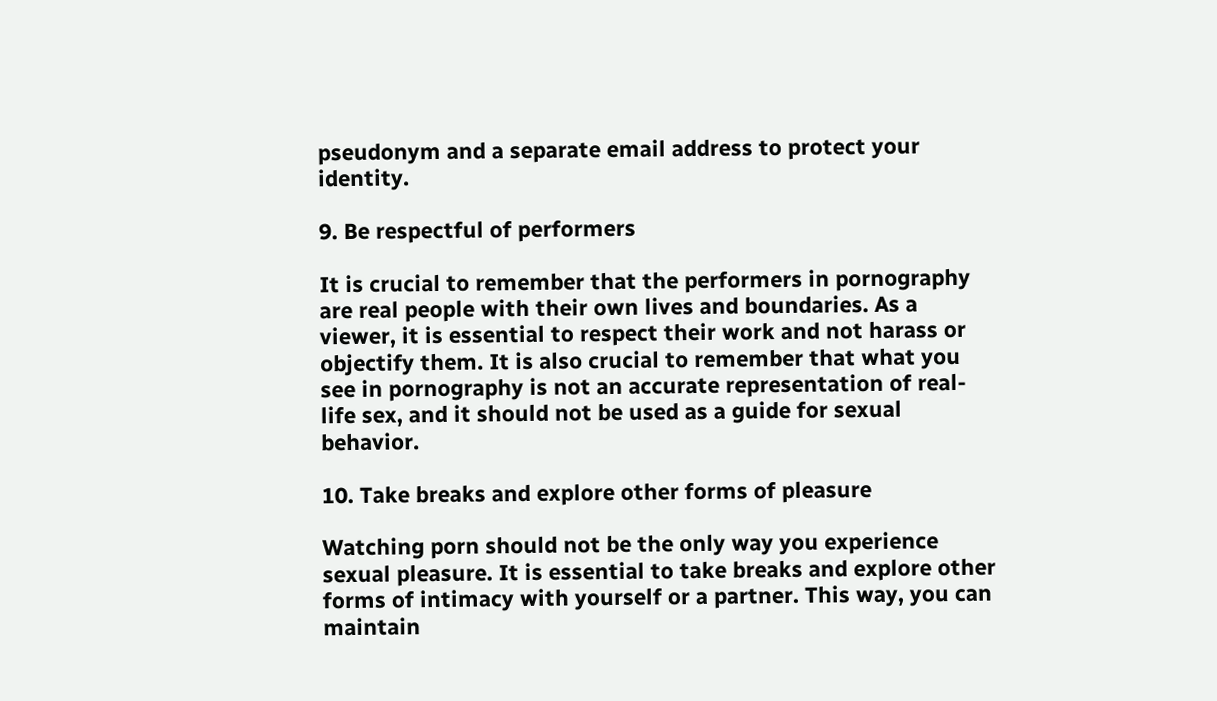pseudonym and a separate email address to protect your identity.

9. Be respectful of performers

It is crucial to remember that the performers in pornography are real people with their own lives and boundaries. As a viewer, it is essential to respect their work and not harass or objectify them. It is also crucial to remember that what you see in pornography is not an accurate representation of real-life sex, and it should not be used as a guide for sexual behavior.

10. Take breaks and explore other forms of pleasure

Watching porn should not be the only way you experience sexual pleasure. It is essential to take breaks and explore other forms of intimacy with yourself or a partner. This way, you can maintain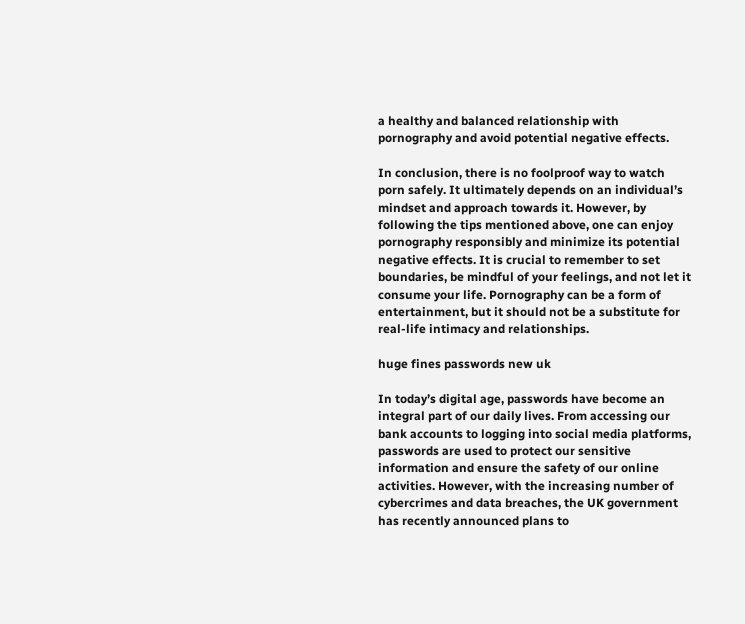a healthy and balanced relationship with pornography and avoid potential negative effects.

In conclusion, there is no foolproof way to watch porn safely. It ultimately depends on an individual’s mindset and approach towards it. However, by following the tips mentioned above, one can enjoy pornography responsibly and minimize its potential negative effects. It is crucial to remember to set boundaries, be mindful of your feelings, and not let it consume your life. Pornography can be a form of entertainment, but it should not be a substitute for real-life intimacy and relationships.

huge fines passwords new uk

In today’s digital age, passwords have become an integral part of our daily lives. From accessing our bank accounts to logging into social media platforms, passwords are used to protect our sensitive information and ensure the safety of our online activities. However, with the increasing number of cybercrimes and data breaches, the UK government has recently announced plans to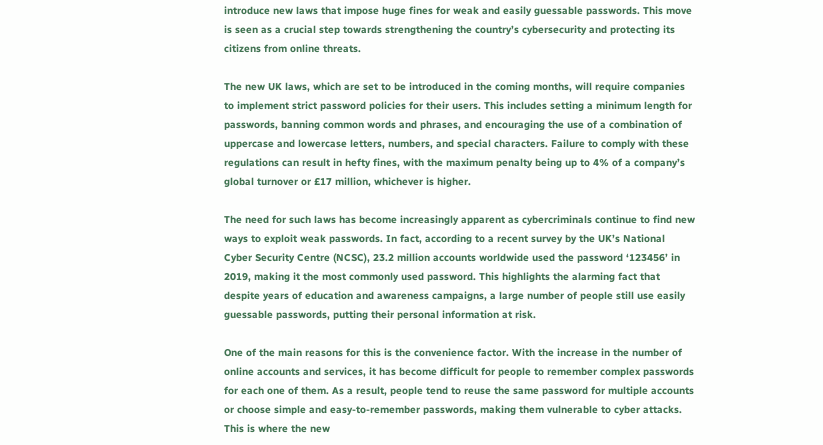introduce new laws that impose huge fines for weak and easily guessable passwords. This move is seen as a crucial step towards strengthening the country’s cybersecurity and protecting its citizens from online threats.

The new UK laws, which are set to be introduced in the coming months, will require companies to implement strict password policies for their users. This includes setting a minimum length for passwords, banning common words and phrases, and encouraging the use of a combination of uppercase and lowercase letters, numbers, and special characters. Failure to comply with these regulations can result in hefty fines, with the maximum penalty being up to 4% of a company’s global turnover or £17 million, whichever is higher.

The need for such laws has become increasingly apparent as cybercriminals continue to find new ways to exploit weak passwords. In fact, according to a recent survey by the UK’s National Cyber Security Centre (NCSC), 23.2 million accounts worldwide used the password ‘123456’ in 2019, making it the most commonly used password. This highlights the alarming fact that despite years of education and awareness campaigns, a large number of people still use easily guessable passwords, putting their personal information at risk.

One of the main reasons for this is the convenience factor. With the increase in the number of online accounts and services, it has become difficult for people to remember complex passwords for each one of them. As a result, people tend to reuse the same password for multiple accounts or choose simple and easy-to-remember passwords, making them vulnerable to cyber attacks. This is where the new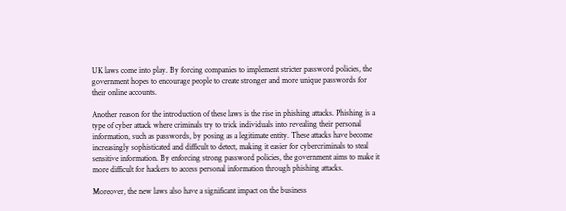UK laws come into play. By forcing companies to implement stricter password policies, the government hopes to encourage people to create stronger and more unique passwords for their online accounts.

Another reason for the introduction of these laws is the rise in phishing attacks. Phishing is a type of cyber attack where criminals try to trick individuals into revealing their personal information, such as passwords, by posing as a legitimate entity. These attacks have become increasingly sophisticated and difficult to detect, making it easier for cybercriminals to steal sensitive information. By enforcing strong password policies, the government aims to make it more difficult for hackers to access personal information through phishing attacks.

Moreover, the new laws also have a significant impact on the business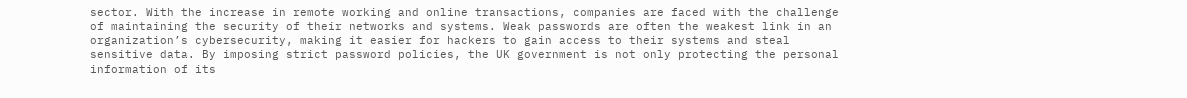sector. With the increase in remote working and online transactions, companies are faced with the challenge of maintaining the security of their networks and systems. Weak passwords are often the weakest link in an organization’s cybersecurity, making it easier for hackers to gain access to their systems and steal sensitive data. By imposing strict password policies, the UK government is not only protecting the personal information of its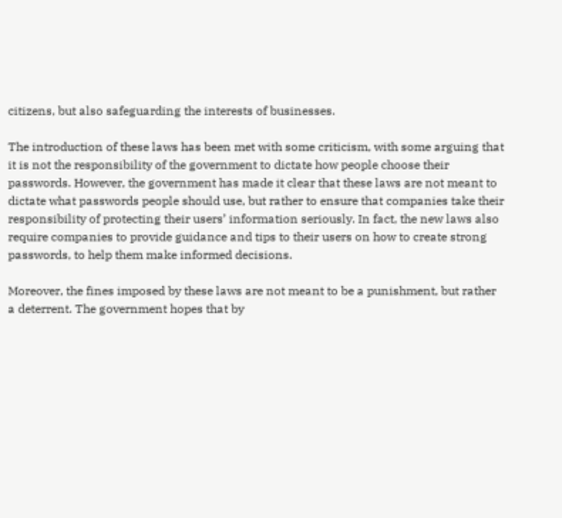citizens, but also safeguarding the interests of businesses.

The introduction of these laws has been met with some criticism, with some arguing that it is not the responsibility of the government to dictate how people choose their passwords. However, the government has made it clear that these laws are not meant to dictate what passwords people should use, but rather to ensure that companies take their responsibility of protecting their users’ information seriously. In fact, the new laws also require companies to provide guidance and tips to their users on how to create strong passwords, to help them make informed decisions.

Moreover, the fines imposed by these laws are not meant to be a punishment, but rather a deterrent. The government hopes that by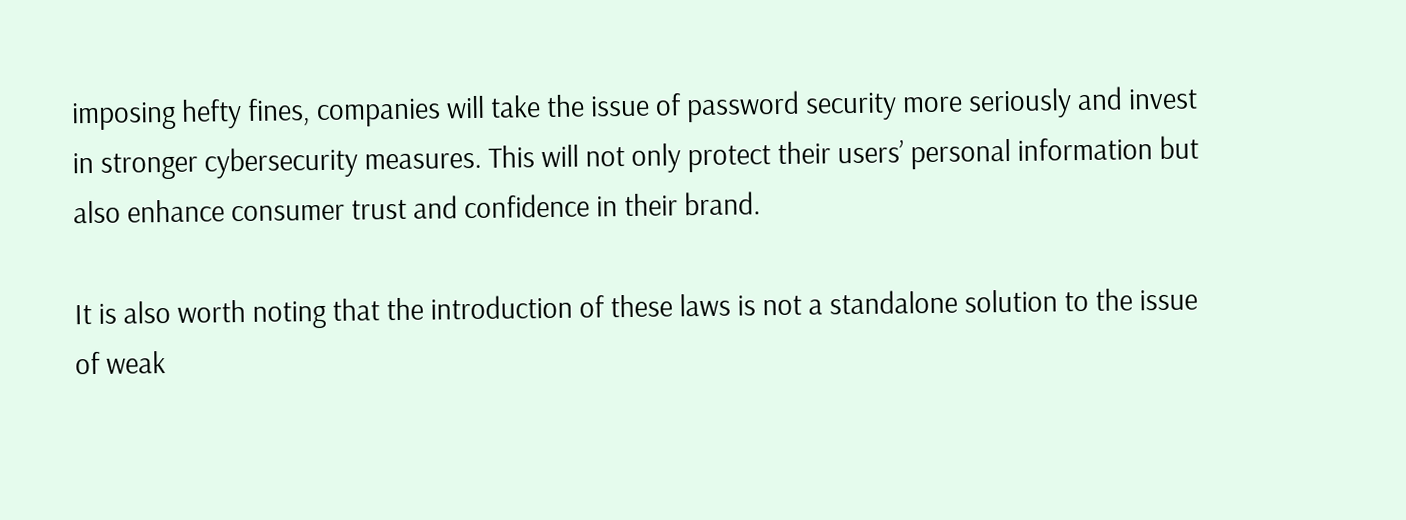imposing hefty fines, companies will take the issue of password security more seriously and invest in stronger cybersecurity measures. This will not only protect their users’ personal information but also enhance consumer trust and confidence in their brand.

It is also worth noting that the introduction of these laws is not a standalone solution to the issue of weak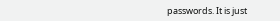passwords. It is just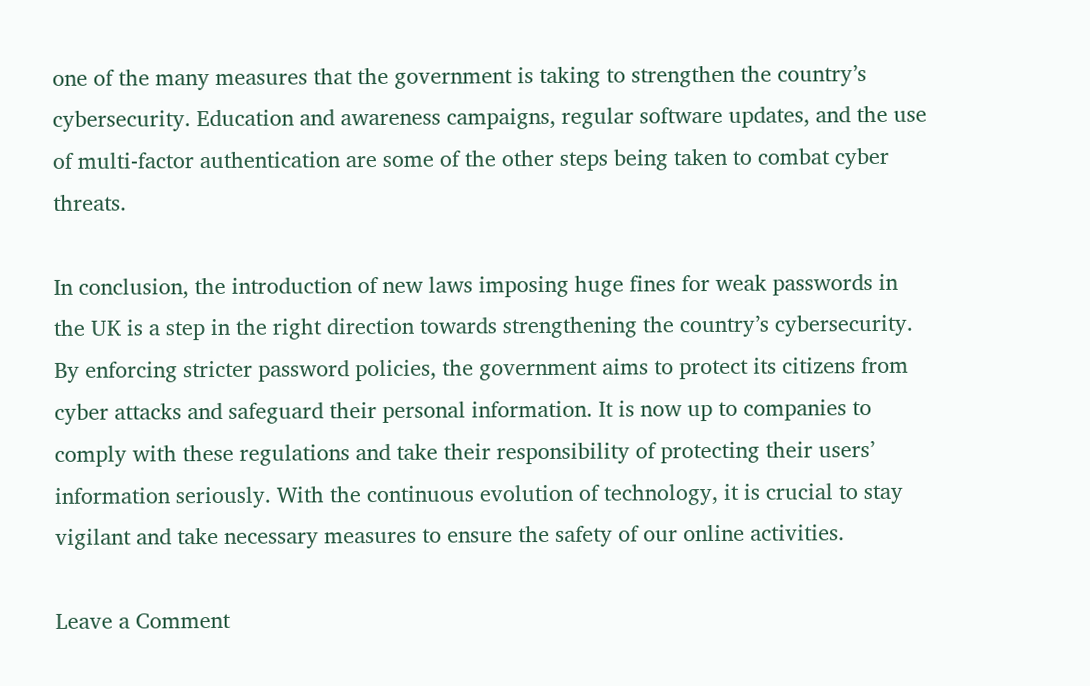one of the many measures that the government is taking to strengthen the country’s cybersecurity. Education and awareness campaigns, regular software updates, and the use of multi-factor authentication are some of the other steps being taken to combat cyber threats.

In conclusion, the introduction of new laws imposing huge fines for weak passwords in the UK is a step in the right direction towards strengthening the country’s cybersecurity. By enforcing stricter password policies, the government aims to protect its citizens from cyber attacks and safeguard their personal information. It is now up to companies to comply with these regulations and take their responsibility of protecting their users’ information seriously. With the continuous evolution of technology, it is crucial to stay vigilant and take necessary measures to ensure the safety of our online activities.

Leave a Comment